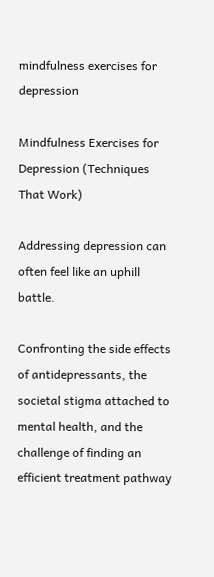mindfulness exercises for depression

Mindfulness Exercises for Depression (Techniques That Work)

Addressing depression can often feel like an uphill battle.

Confronting the side effects of antidepressants, the societal stigma attached to mental health, and the challenge of finding an efficient treatment pathway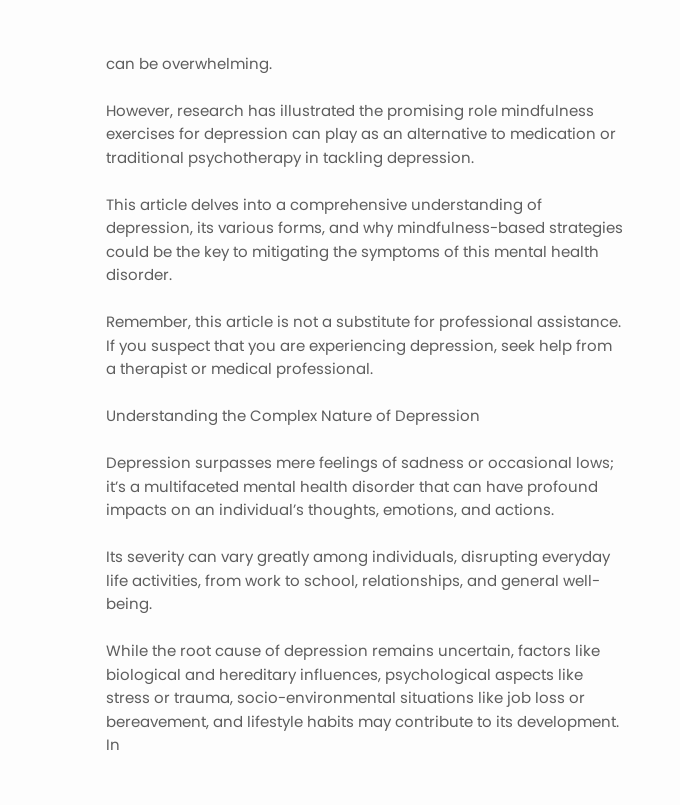can be overwhelming.

However, research has illustrated the promising role mindfulness exercises for depression can play as an alternative to medication or traditional psychotherapy in tackling depression.

This article delves into a comprehensive understanding of depression, its various forms, and why mindfulness-based strategies could be the key to mitigating the symptoms of this mental health disorder.

Remember, this article is not a substitute for professional assistance. If you suspect that you are experiencing depression, seek help from a therapist or medical professional.

Understanding the Complex Nature of Depression

Depression surpasses mere feelings of sadness or occasional lows; it’s a multifaceted mental health disorder that can have profound impacts on an individual’s thoughts, emotions, and actions.

Its severity can vary greatly among individuals, disrupting everyday life activities, from work to school, relationships, and general well-being.

While the root cause of depression remains uncertain, factors like biological and hereditary influences, psychological aspects like stress or trauma, socio-environmental situations like job loss or bereavement, and lifestyle habits may contribute to its development. In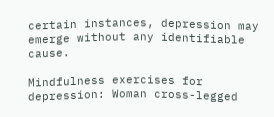certain instances, depression may emerge without any identifiable cause.

Mindfulness exercises for depression: Woman cross-legged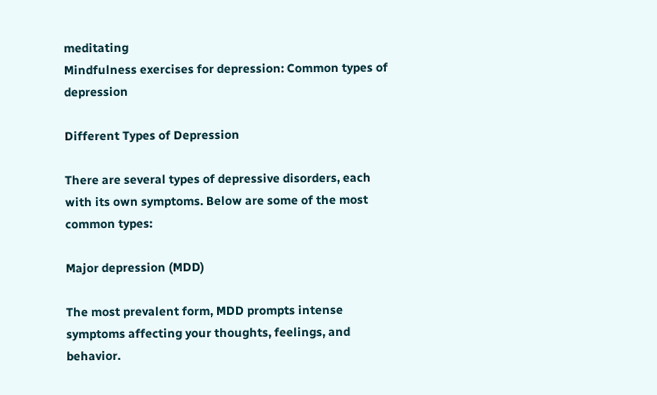meditating
Mindfulness exercises for depression: Common types of depression

Different Types of Depression

There are several types of depressive disorders, each with its own symptoms. Below are some of the most common types:

Major depression (MDD)

The most prevalent form, MDD prompts intense symptoms affecting your thoughts, feelings, and behavior.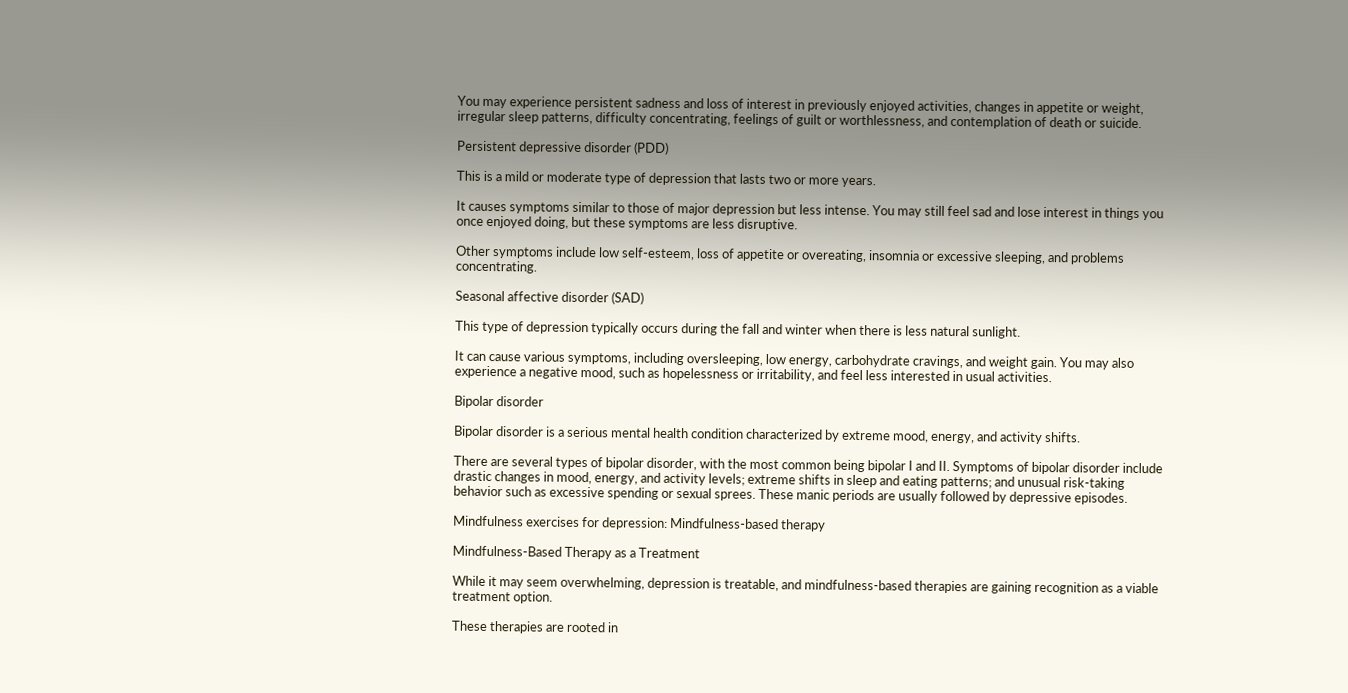You may experience persistent sadness and loss of interest in previously enjoyed activities, changes in appetite or weight, irregular sleep patterns, difficulty concentrating, feelings of guilt or worthlessness, and contemplation of death or suicide.

Persistent depressive disorder (PDD)

This is a mild or moderate type of depression that lasts two or more years.

It causes symptoms similar to those of major depression but less intense. You may still feel sad and lose interest in things you once enjoyed doing, but these symptoms are less disruptive.

Other symptoms include low self-esteem, loss of appetite or overeating, insomnia or excessive sleeping, and problems concentrating.

Seasonal affective disorder (SAD)

This type of depression typically occurs during the fall and winter when there is less natural sunlight.

It can cause various symptoms, including oversleeping, low energy, carbohydrate cravings, and weight gain. You may also experience a negative mood, such as hopelessness or irritability, and feel less interested in usual activities.

Bipolar disorder

Bipolar disorder is a serious mental health condition characterized by extreme mood, energy, and activity shifts.

There are several types of bipolar disorder, with the most common being bipolar I and II. Symptoms of bipolar disorder include drastic changes in mood, energy, and activity levels; extreme shifts in sleep and eating patterns; and unusual risk-taking behavior such as excessive spending or sexual sprees. These manic periods are usually followed by depressive episodes.

Mindfulness exercises for depression: Mindfulness-based therapy

Mindfulness-Based Therapy as a Treatment

While it may seem overwhelming, depression is treatable, and mindfulness-based therapies are gaining recognition as a viable treatment option.

These therapies are rooted in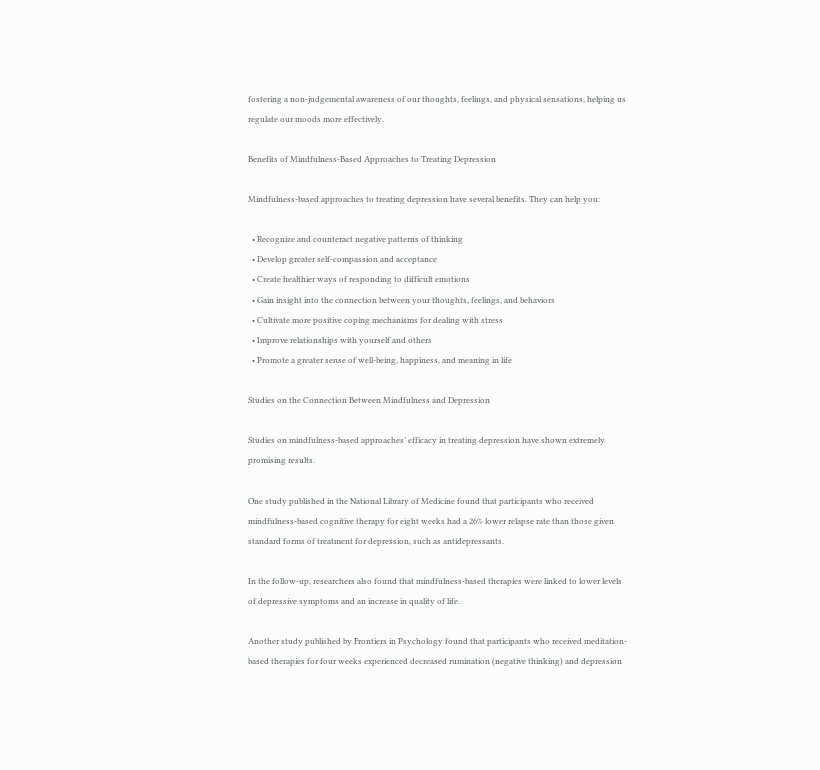fostering a non-judgemental awareness of our thoughts, feelings, and physical sensations, helping us regulate our moods more effectively.

Benefits of Mindfulness-Based Approaches to Treating Depression

Mindfulness-based approaches to treating depression have several benefits. They can help you:

  • Recognize and counteract negative patterns of thinking
  • Develop greater self-compassion and acceptance
  • Create healthier ways of responding to difficult emotions
  • Gain insight into the connection between your thoughts, feelings, and behaviors
  • Cultivate more positive coping mechanisms for dealing with stress
  • Improve relationships with yourself and others
  • Promote a greater sense of well-being, happiness, and meaning in life

Studies on the Connection Between Mindfulness and Depression

Studies on mindfulness-based approaches’ efficacy in treating depression have shown extremely promising results.

One study published in the National Library of Medicine found that participants who received mindfulness-based cognitive therapy for eight weeks had a 26% lower relapse rate than those given standard forms of treatment for depression, such as antidepressants.

In the follow-up, researchers also found that mindfulness-based therapies were linked to lower levels of depressive symptoms and an increase in quality of life.

Another study published by Frontiers in Psychology found that participants who received meditation-based therapies for four weeks experienced decreased rumination (negative thinking) and depression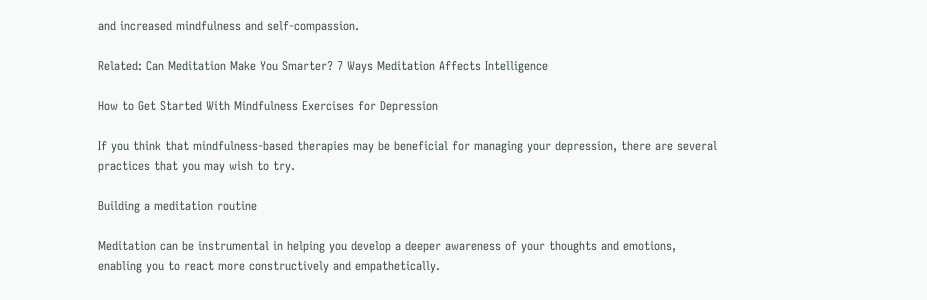and increased mindfulness and self-compassion.

Related: Can Meditation Make You Smarter? 7 Ways Meditation Affects Intelligence

How to Get Started With Mindfulness Exercises for Depression

If you think that mindfulness-based therapies may be beneficial for managing your depression, there are several practices that you may wish to try.

Building a meditation routine

Meditation can be instrumental in helping you develop a deeper awareness of your thoughts and emotions, enabling you to react more constructively and empathetically.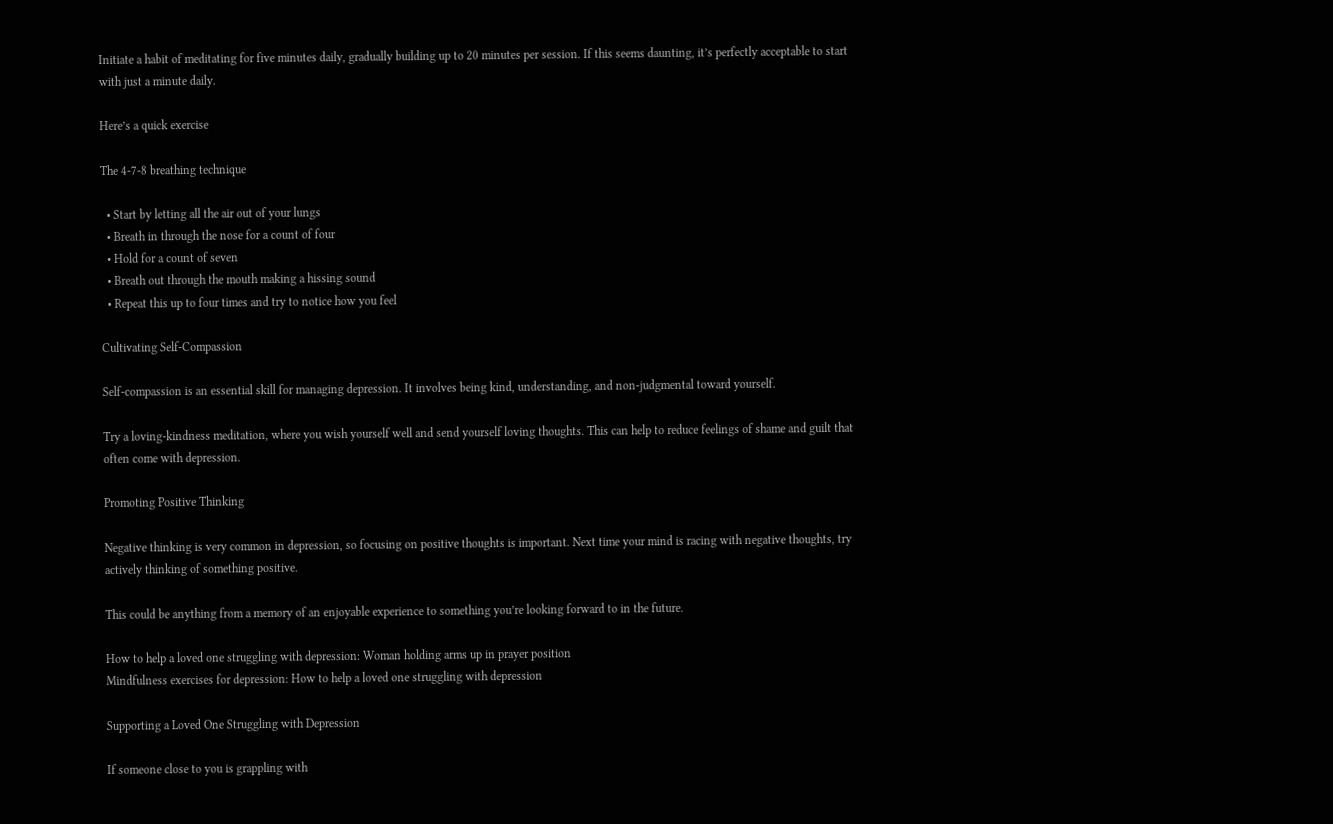Initiate a habit of meditating for five minutes daily, gradually building up to 20 minutes per session. If this seems daunting, it’s perfectly acceptable to start with just a minute daily.

Here’s a quick exercise

The 4-7-8 breathing technique

  • Start by letting all the air out of your lungs
  • Breath in through the nose for a count of four
  • Hold for a count of seven
  • Breath out through the mouth making a hissing sound
  • Repeat this up to four times and try to notice how you feel

Cultivating Self-Compassion

Self-compassion is an essential skill for managing depression. It involves being kind, understanding, and non-judgmental toward yourself.

Try a loving-kindness meditation, where you wish yourself well and send yourself loving thoughts. This can help to reduce feelings of shame and guilt that often come with depression.

Promoting Positive Thinking

Negative thinking is very common in depression, so focusing on positive thoughts is important. Next time your mind is racing with negative thoughts, try actively thinking of something positive.

This could be anything from a memory of an enjoyable experience to something you’re looking forward to in the future.

How to help a loved one struggling with depression: Woman holding arms up in prayer position
Mindfulness exercises for depression: How to help a loved one struggling with depression

Supporting a Loved One Struggling with Depression

If someone close to you is grappling with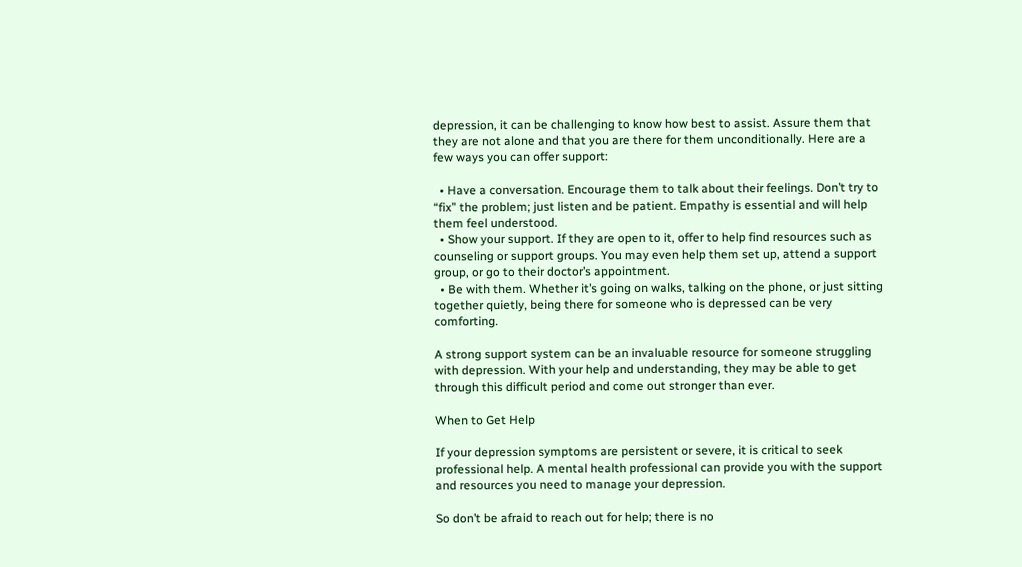depression, it can be challenging to know how best to assist. Assure them that they are not alone and that you are there for them unconditionally. Here are a few ways you can offer support:

  • Have a conversation. Encourage them to talk about their feelings. Don’t try to “fix” the problem; just listen and be patient. Empathy is essential and will help them feel understood.
  • Show your support. If they are open to it, offer to help find resources such as counseling or support groups. You may even help them set up, attend a support group, or go to their doctor’s appointment.
  • Be with them. Whether it’s going on walks, talking on the phone, or just sitting together quietly, being there for someone who is depressed can be very comforting.

A strong support system can be an invaluable resource for someone struggling with depression. With your help and understanding, they may be able to get through this difficult period and come out stronger than ever.

When to Get Help

If your depression symptoms are persistent or severe, it is critical to seek professional help. A mental health professional can provide you with the support and resources you need to manage your depression.

So don’t be afraid to reach out for help; there is no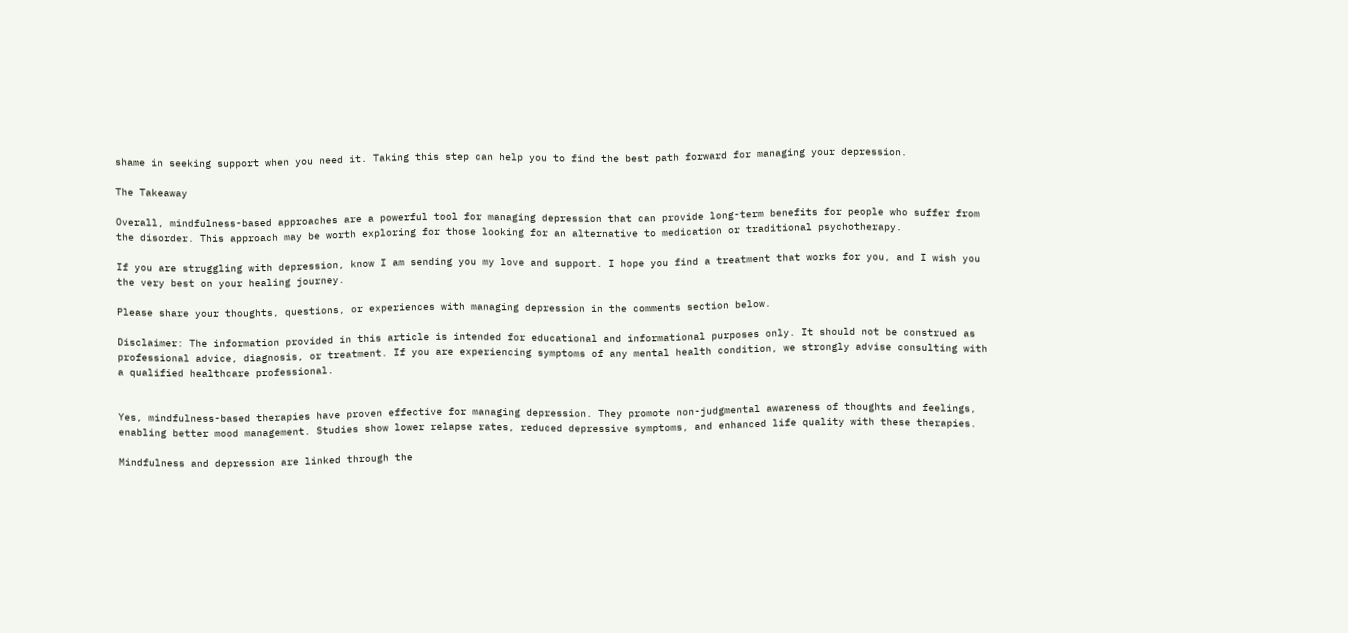shame in seeking support when you need it. Taking this step can help you to find the best path forward for managing your depression.

The Takeaway

Overall, mindfulness-based approaches are a powerful tool for managing depression that can provide long-term benefits for people who suffer from the disorder. This approach may be worth exploring for those looking for an alternative to medication or traditional psychotherapy.

If you are struggling with depression, know I am sending you my love and support. I hope you find a treatment that works for you, and I wish you the very best on your healing journey.

Please share your thoughts, questions, or experiences with managing depression in the comments section below.

Disclaimer: The information provided in this article is intended for educational and informational purposes only. It should not be construed as professional advice, diagnosis, or treatment. If you are experiencing symptoms of any mental health condition, we strongly advise consulting with a qualified healthcare professional.


Yes, mindfulness-based therapies have proven effective for managing depression. They promote non-judgmental awareness of thoughts and feelings, enabling better mood management. Studies show lower relapse rates, reduced depressive symptoms, and enhanced life quality with these therapies.

Mindfulness and depression are linked through the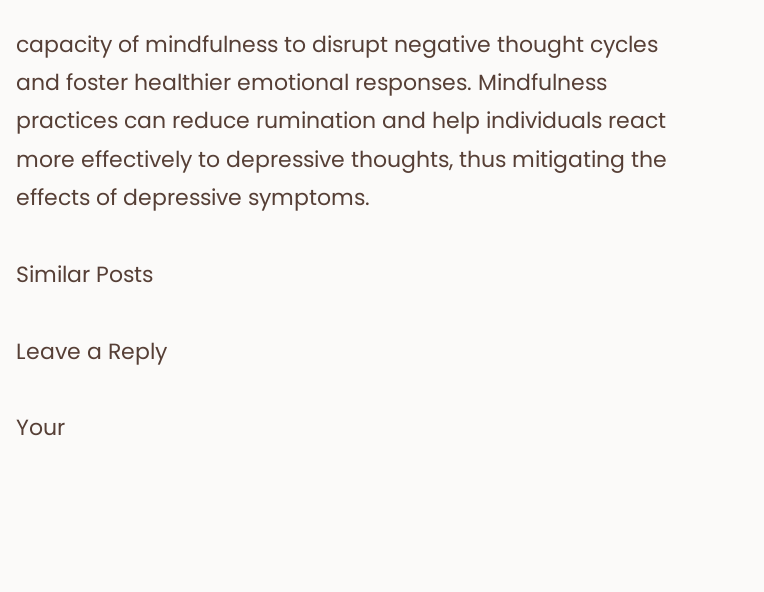capacity of mindfulness to disrupt negative thought cycles and foster healthier emotional responses. Mindfulness practices can reduce rumination and help individuals react more effectively to depressive thoughts, thus mitigating the effects of depressive symptoms.

Similar Posts

Leave a Reply

Your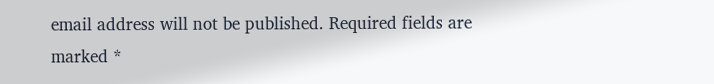email address will not be published. Required fields are marked *